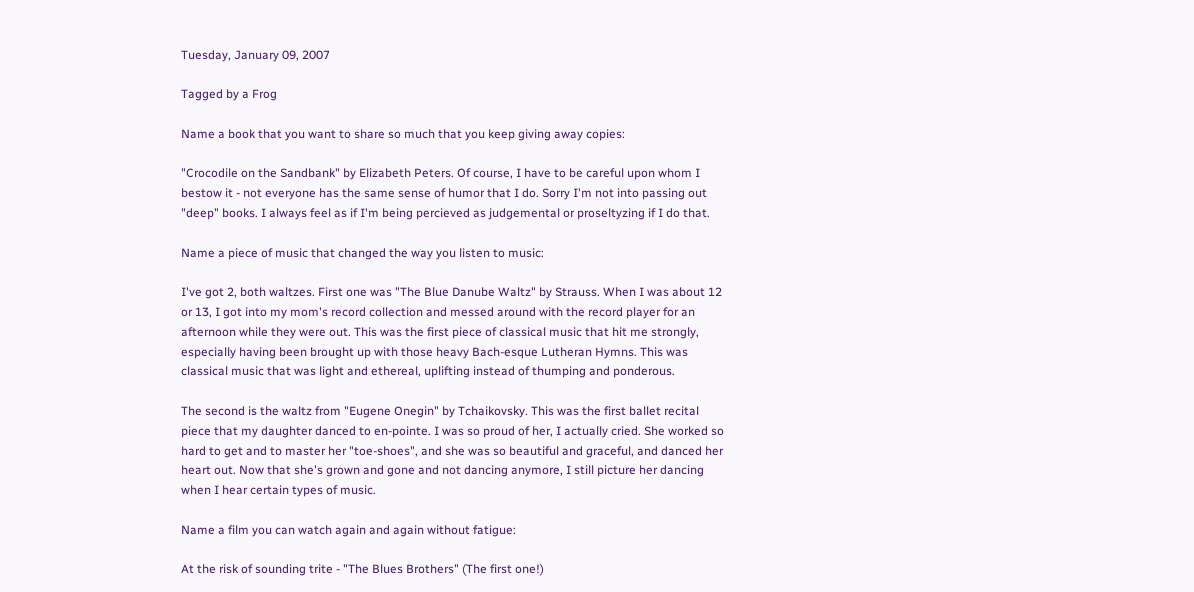Tuesday, January 09, 2007

Tagged by a Frog

Name a book that you want to share so much that you keep giving away copies:

"Crocodile on the Sandbank" by Elizabeth Peters. Of course, I have to be careful upon whom I bestow it - not everyone has the same sense of humor that I do. Sorry I'm not into passing out "deep" books. I always feel as if I'm being percieved as judgemental or proseltyzing if I do that.

Name a piece of music that changed the way you listen to music:

I've got 2, both waltzes. First one was "The Blue Danube Waltz" by Strauss. When I was about 12 or 13, I got into my mom's record collection and messed around with the record player for an afternoon while they were out. This was the first piece of classical music that hit me strongly, especially having been brought up with those heavy Bach-esque Lutheran Hymns. This was classical music that was light and ethereal, uplifting instead of thumping and ponderous.

The second is the waltz from "Eugene Onegin" by Tchaikovsky. This was the first ballet recital piece that my daughter danced to en-pointe. I was so proud of her, I actually cried. She worked so hard to get and to master her "toe-shoes", and she was so beautiful and graceful, and danced her heart out. Now that she's grown and gone and not dancing anymore, I still picture her dancing when I hear certain types of music.

Name a film you can watch again and again without fatigue:

At the risk of sounding trite - "The Blues Brothers" (The first one!)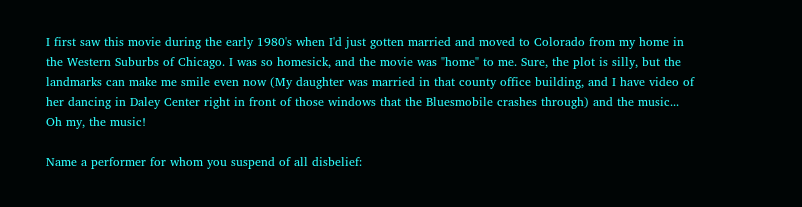I first saw this movie during the early 1980's when I'd just gotten married and moved to Colorado from my home in the Western Suburbs of Chicago. I was so homesick, and the movie was "home" to me. Sure, the plot is silly, but the landmarks can make me smile even now (My daughter was married in that county office building, and I have video of her dancing in Daley Center right in front of those windows that the Bluesmobile crashes through) and the music... Oh my, the music!

Name a performer for whom you suspend of all disbelief: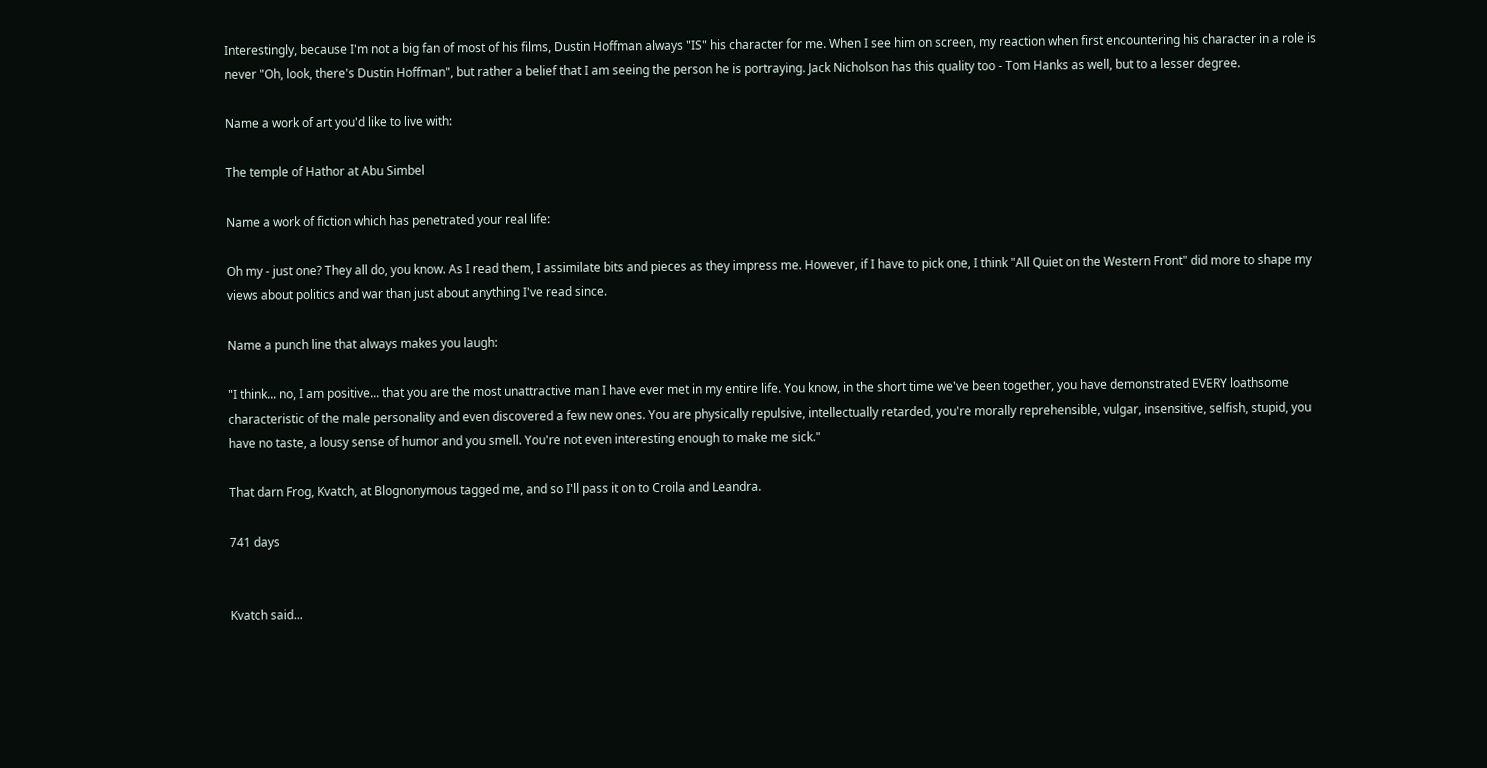Interestingly, because I'm not a big fan of most of his films, Dustin Hoffman always "IS" his character for me. When I see him on screen, my reaction when first encountering his character in a role is never "Oh, look, there's Dustin Hoffman", but rather a belief that I am seeing the person he is portraying. Jack Nicholson has this quality too - Tom Hanks as well, but to a lesser degree.

Name a work of art you'd like to live with:

The temple of Hathor at Abu Simbel

Name a work of fiction which has penetrated your real life:

Oh my - just one? They all do, you know. As I read them, I assimilate bits and pieces as they impress me. However, if I have to pick one, I think "All Quiet on the Western Front" did more to shape my views about politics and war than just about anything I've read since.

Name a punch line that always makes you laugh:

"I think... no, I am positive... that you are the most unattractive man I have ever met in my entire life. You know, in the short time we've been together, you have demonstrated EVERY loathsome characteristic of the male personality and even discovered a few new ones. You are physically repulsive, intellectually retarded, you're morally reprehensible, vulgar, insensitive, selfish, stupid, you have no taste, a lousy sense of humor and you smell. You're not even interesting enough to make me sick."

That darn Frog, Kvatch, at Blognonymous tagged me, and so I'll pass it on to Croila and Leandra.

741 days


Kvatch said...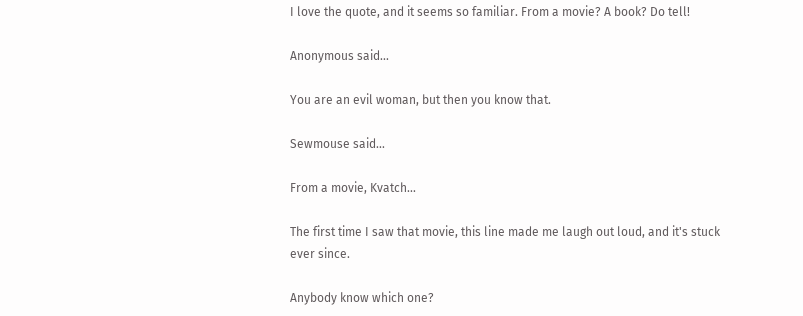I love the quote, and it seems so familiar. From a movie? A book? Do tell!

Anonymous said...

You are an evil woman, but then you know that.

Sewmouse said...

From a movie, Kvatch...

The first time I saw that movie, this line made me laugh out loud, and it's stuck ever since.

Anybody know which one?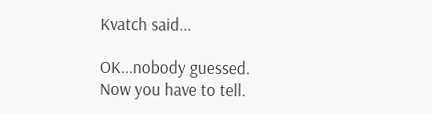Kvatch said...

OK...nobody guessed. Now you have to tell.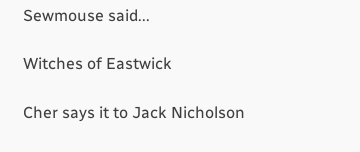Sewmouse said...

Witches of Eastwick

Cher says it to Jack Nicholson